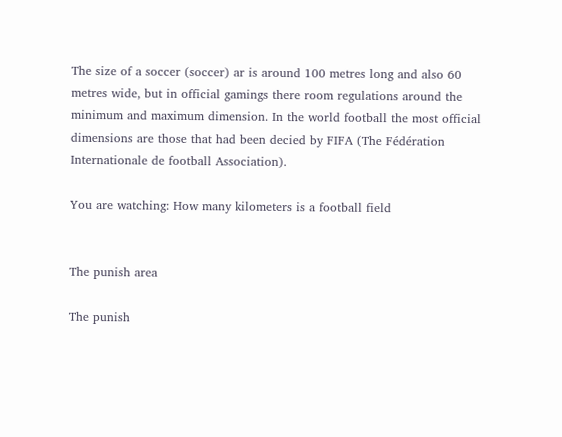The size of a soccer (soccer) ar is around 100 metres long and also 60 metres wide, but in official gamings there room regulations around the minimum and maximum dimension. In the world football the most official dimensions are those that had been decied by FIFA (The Fédération Internationale de football Association).

You are watching: How many kilometers is a football field


The punish area

The punish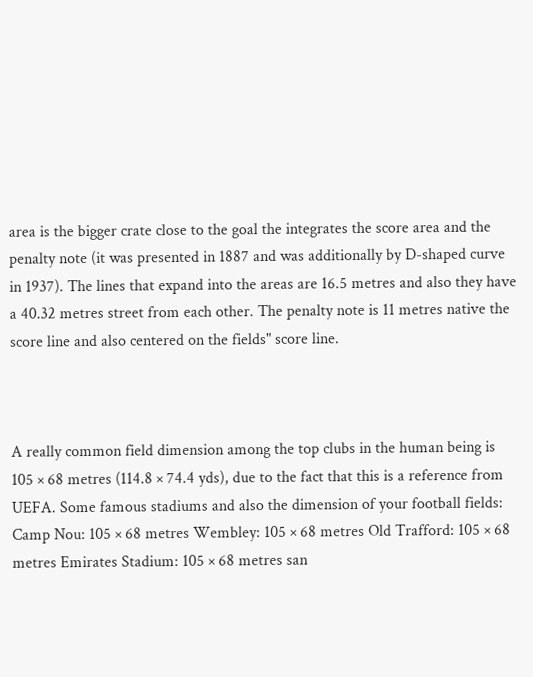area is the bigger crate close to the goal the integrates the score area and the penalty note (it was presented in 1887 and was additionally by D-shaped curve in 1937). The lines that expand into the areas are 16.5 metres and also they have a 40.32 metres street from each other. The penalty note is 11 metres native the score line and also centered on the fields" score line.



A really common field dimension among the top clubs in the human being is 105 × 68 metres (114.8 × 74.4 yds), due to the fact that this is a reference from UEFA. Some famous stadiums and also the dimension of your football fields: Camp Nou: 105 × 68 metres Wembley: 105 × 68 metres Old Trafford: 105 × 68 metres Emirates Stadium: 105 × 68 metres san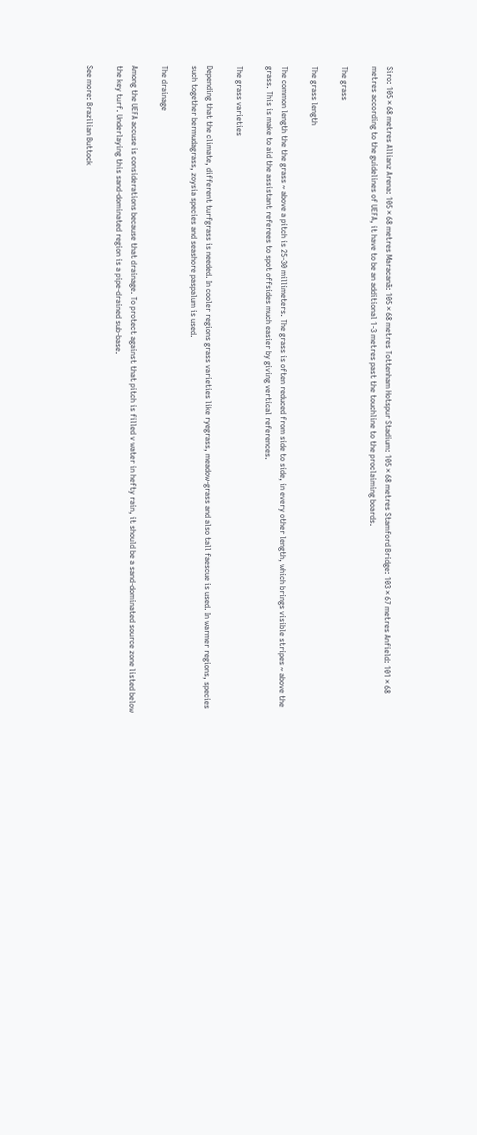Siro: 105 × 68 metres Allianz Arena: 105 × 68 metres Maracanã: 105 × 68 metres Tottenham Hotspur Stadium: 105 × 68 metres Stamford Bridge: 103 × 67 metres Anfield: 101 × 68 metres according to the guidelines of UEFA, it have to be an additional 1-3 metres past the touchline to the proclaiming boards.

The grass

The grass length

The common length the the grass ~ above a pitch is 25-30 millimeters. The grass is often reduced from side to side, in every other length, which brings visible stripes ~ above the grass. This is make to aid the assistant referees to spot offsides much easier by giving vertical references.

The grass varieties

Depending that the climate, different turfgrass is needed. In cooler regions grass varieties like ryegrass, meadow-grass and also tall faescue is used. In warmer regions, species such together bermudagrass, zoysia species and seashore paspalum is used.

The drainage

Among the UEFA accuse is considerations because that drainage. To protect against that pitch is filled v water in hefty rain, it should be a sand-dominated source zone listed below the key turf. Underlaying this sand-dominated region is a pipe-drained sub-base.

See more: Brazilian Buttock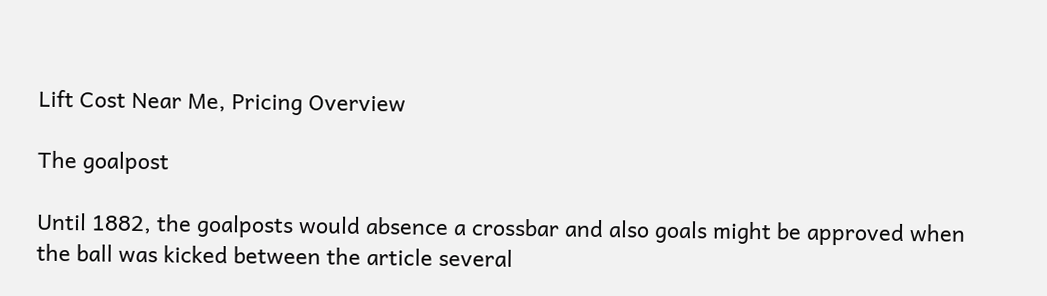Lift Cost Near Me, Pricing Overview

The goalpost

Until 1882, the goalposts would absence a crossbar and also goals might be approved when the ball was kicked between the article several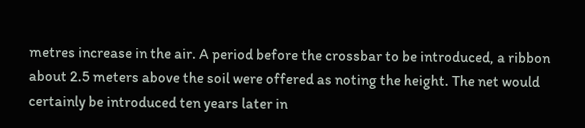metres increase in the air. A period before the crossbar to be introduced, a ribbon about 2.5 meters above the soil were offered as noting the height. The net would certainly be introduced ten years later in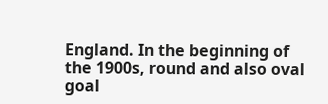England. In the beginning of the 1900s, round and also oval goal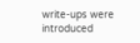write-ups were introduced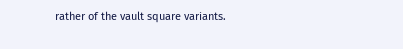rather of the vault square variants.